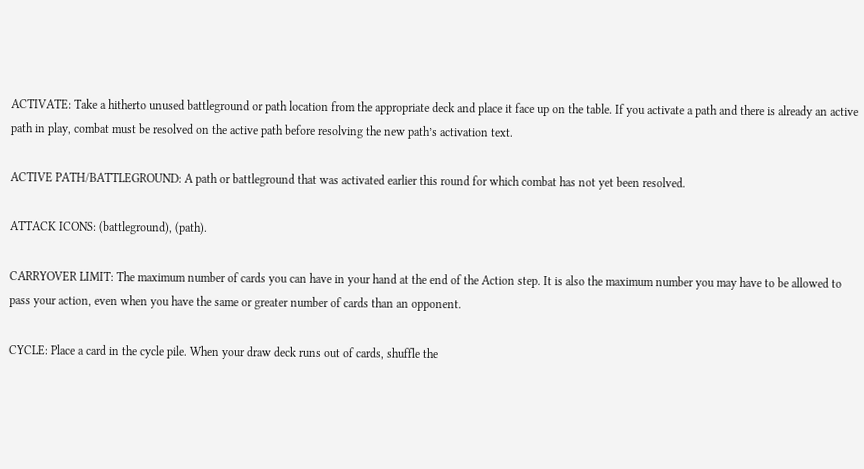ACTIVATE: Take a hitherto unused battleground or path location from the appropriate deck and place it face up on the table. If you activate a path and there is already an active path in play, combat must be resolved on the active path before resolving the new path’s activation text.

ACTIVE PATH/BATTLEGROUND: A path or battleground that was activated earlier this round for which combat has not yet been resolved.

ATTACK ICONS: (battleground), (path).

CARRYOVER LIMIT: The maximum number of cards you can have in your hand at the end of the Action step. It is also the maximum number you may have to be allowed to pass your action, even when you have the same or greater number of cards than an opponent.

CYCLE: Place a card in the cycle pile. When your draw deck runs out of cards, shuffle the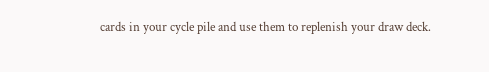cards in your cycle pile and use them to replenish your draw deck.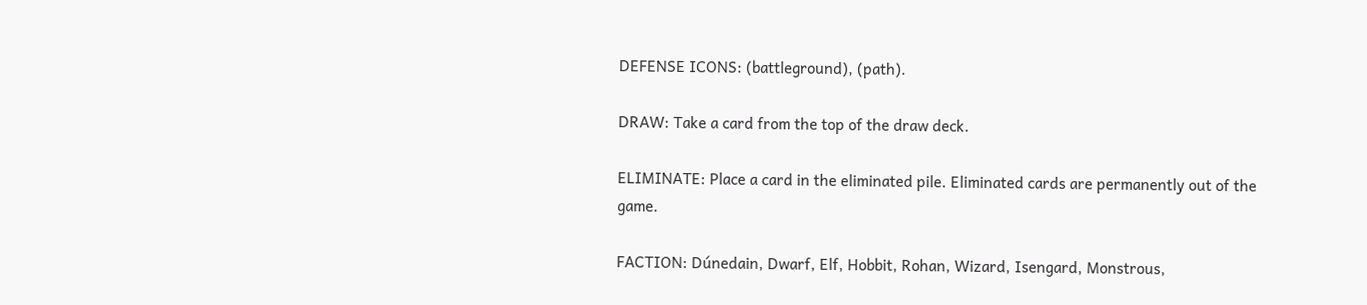DEFENSE ICONS: (battleground), (path).

DRAW: Take a card from the top of the draw deck.

ELIMINATE: Place a card in the eliminated pile. Eliminated cards are permanently out of the game.

FACTION: Dúnedain, Dwarf, Elf, Hobbit, Rohan, Wizard, Isengard, Monstrous,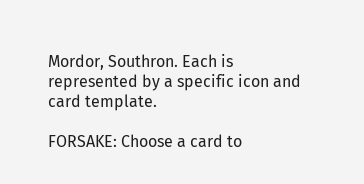Mordor, Southron. Each is represented by a specific icon and card template.

FORSAKE: Choose a card to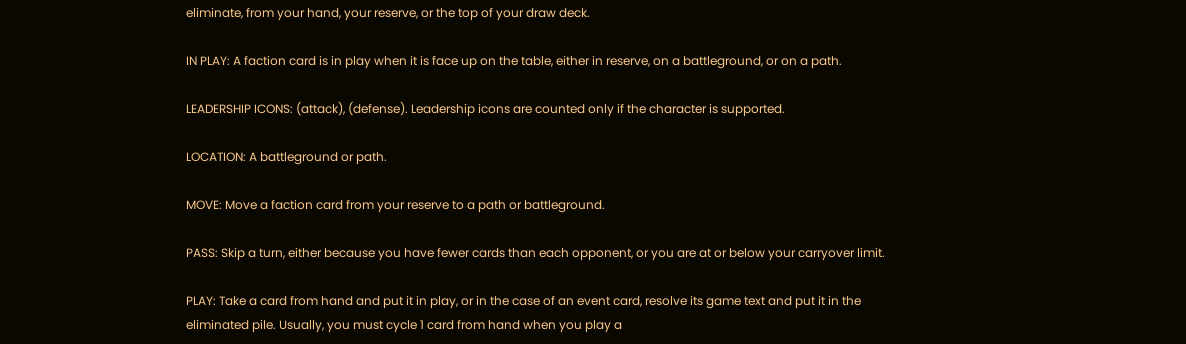eliminate, from your hand, your reserve, or the top of your draw deck.

IN PLAY: A faction card is in play when it is face up on the table, either in reserve, on a battleground, or on a path.

LEADERSHIP ICONS: (attack), (defense). Leadership icons are counted only if the character is supported.

LOCATION: A battleground or path.

MOVE: Move a faction card from your reserve to a path or battleground.

PASS: Skip a turn, either because you have fewer cards than each opponent, or you are at or below your carryover limit.

PLAY: Take a card from hand and put it in play, or in the case of an event card, resolve its game text and put it in the eliminated pile. Usually, you must cycle 1 card from hand when you play a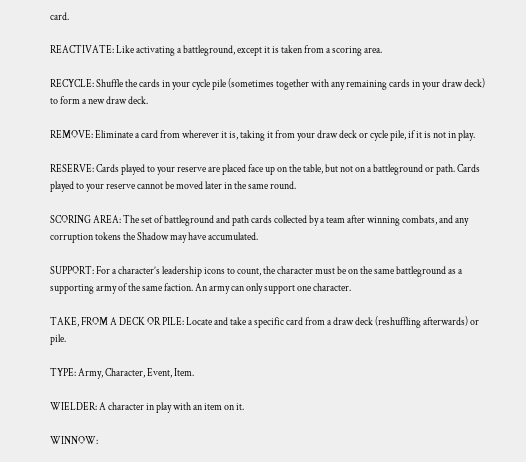card.

REACTIVATE: Like activating a battleground, except it is taken from a scoring area.

RECYCLE: Shuffle the cards in your cycle pile (sometimes together with any remaining cards in your draw deck) to form a new draw deck.

REMOVE: Eliminate a card from wherever it is, taking it from your draw deck or cycle pile, if it is not in play.

RESERVE: Cards played to your reserve are placed face up on the table, but not on a battleground or path. Cards played to your reserve cannot be moved later in the same round.

SCORING AREA: The set of battleground and path cards collected by a team after winning combats, and any corruption tokens the Shadow may have accumulated.

SUPPORT: For a character’s leadership icons to count, the character must be on the same battleground as a supporting army of the same faction. An army can only support one character.

TAKE, FROM A DECK OR PILE: Locate and take a specific card from a draw deck (reshuffling afterwards) or pile.

TYPE: Army, Character, Event, Item.

WIELDER: A character in play with an item on it.

WINNOW: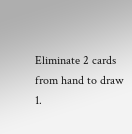Eliminate 2 cards from hand to draw 1.